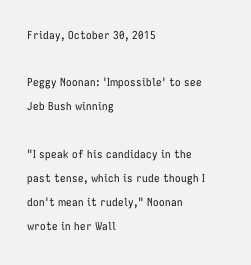Friday, October 30, 2015

Peggy Noonan: 'Impossible' to see Jeb Bush winning

"I speak of his candidacy in the past tense, which is rude though I don't mean it rudely," Noonan wrote in her Wall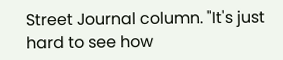Street Journal column. "It's just hard to see how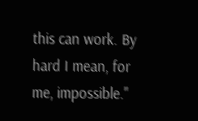this can work. By hard I mean, for me, impossible."